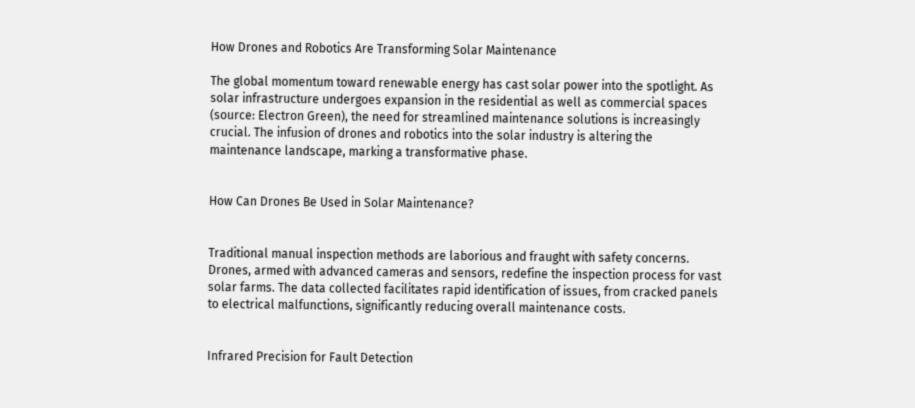How Drones and Robotics Are Transforming Solar Maintenance

The global momentum toward renewable energy has cast solar power into the spotlight. As solar infrastructure undergoes expansion in the residential as well as commercial spaces (source: Electron Green), the need for streamlined maintenance solutions is increasingly crucial. The infusion of drones and robotics into the solar industry is altering the maintenance landscape, marking a transformative phase.


How Can Drones Be Used in Solar Maintenance?


Traditional manual inspection methods are laborious and fraught with safety concerns. Drones, armed with advanced cameras and sensors, redefine the inspection process for vast solar farms. The data collected facilitates rapid identification of issues, from cracked panels to electrical malfunctions, significantly reducing overall maintenance costs.


Infrared Precision for Fault Detection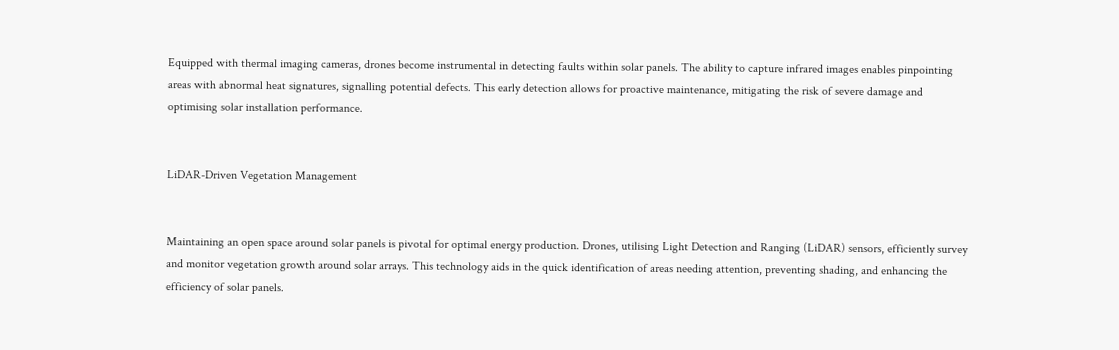Equipped with thermal imaging cameras, drones become instrumental in detecting faults within solar panels. The ability to capture infrared images enables pinpointing areas with abnormal heat signatures, signalling potential defects. This early detection allows for proactive maintenance, mitigating the risk of severe damage and optimising solar installation performance.


LiDAR-Driven Vegetation Management


Maintaining an open space around solar panels is pivotal for optimal energy production. Drones, utilising Light Detection and Ranging (LiDAR) sensors, efficiently survey and monitor vegetation growth around solar arrays. This technology aids in the quick identification of areas needing attention, preventing shading, and enhancing the efficiency of solar panels.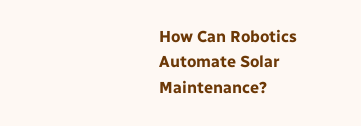How Can Robotics Automate Solar Maintenance?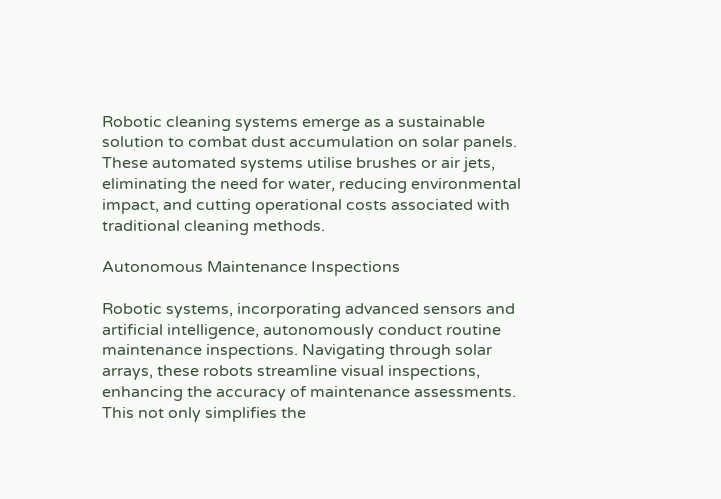Robotic cleaning systems emerge as a sustainable solution to combat dust accumulation on solar panels. These automated systems utilise brushes or air jets, eliminating the need for water, reducing environmental impact, and cutting operational costs associated with traditional cleaning methods.

Autonomous Maintenance Inspections

Robotic systems, incorporating advanced sensors and artificial intelligence, autonomously conduct routine maintenance inspections. Navigating through solar arrays, these robots streamline visual inspections, enhancing the accuracy of maintenance assessments. This not only simplifies the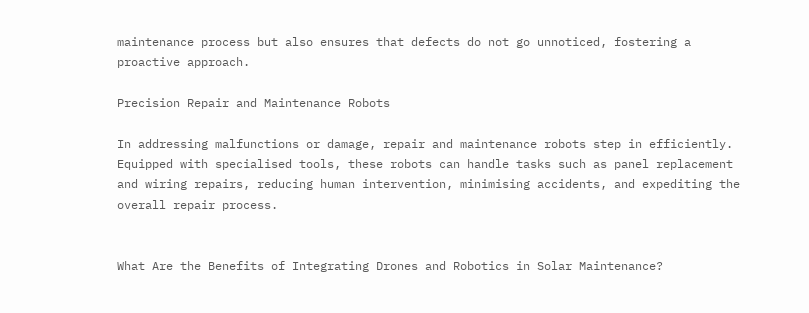maintenance process but also ensures that defects do not go unnoticed, fostering a proactive approach.

Precision Repair and Maintenance Robots

In addressing malfunctions or damage, repair and maintenance robots step in efficiently. Equipped with specialised tools, these robots can handle tasks such as panel replacement and wiring repairs, reducing human intervention, minimising accidents, and expediting the overall repair process.


What Are the Benefits of Integrating Drones and Robotics in Solar Maintenance?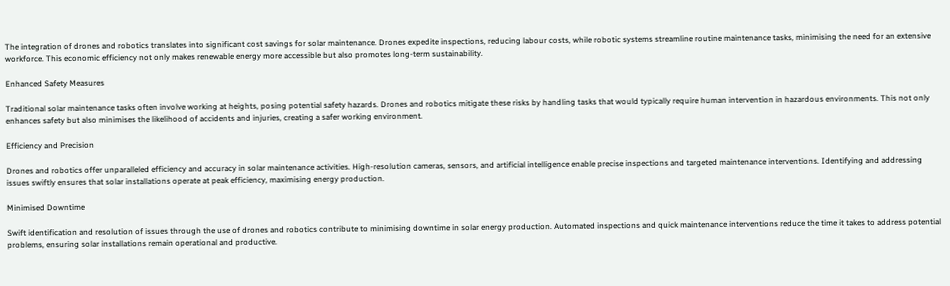The integration of drones and robotics translates into significant cost savings for solar maintenance. Drones expedite inspections, reducing labour costs, while robotic systems streamline routine maintenance tasks, minimising the need for an extensive workforce. This economic efficiency not only makes renewable energy more accessible but also promotes long-term sustainability.

Enhanced Safety Measures

Traditional solar maintenance tasks often involve working at heights, posing potential safety hazards. Drones and robotics mitigate these risks by handling tasks that would typically require human intervention in hazardous environments. This not only enhances safety but also minimises the likelihood of accidents and injuries, creating a safer working environment.

Efficiency and Precision

Drones and robotics offer unparalleled efficiency and accuracy in solar maintenance activities. High-resolution cameras, sensors, and artificial intelligence enable precise inspections and targeted maintenance interventions. Identifying and addressing issues swiftly ensures that solar installations operate at peak efficiency, maximising energy production.

Minimised Downtime

Swift identification and resolution of issues through the use of drones and robotics contribute to minimising downtime in solar energy production. Automated inspections and quick maintenance interventions reduce the time it takes to address potential problems, ensuring solar installations remain operational and productive.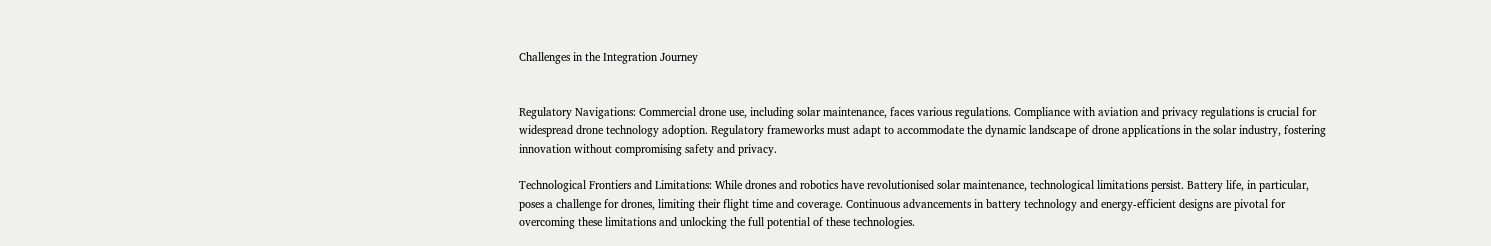Challenges in the Integration Journey


Regulatory Navigations: Commercial drone use, including solar maintenance, faces various regulations. Compliance with aviation and privacy regulations is crucial for widespread drone technology adoption. Regulatory frameworks must adapt to accommodate the dynamic landscape of drone applications in the solar industry, fostering innovation without compromising safety and privacy.

Technological Frontiers and Limitations: While drones and robotics have revolutionised solar maintenance, technological limitations persist. Battery life, in particular, poses a challenge for drones, limiting their flight time and coverage. Continuous advancements in battery technology and energy-efficient designs are pivotal for overcoming these limitations and unlocking the full potential of these technologies.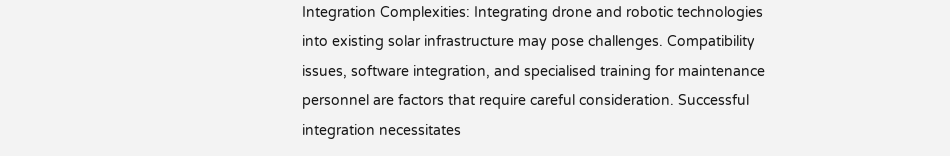Integration Complexities: Integrating drone and robotic technologies into existing solar infrastructure may pose challenges. Compatibility issues, software integration, and specialised training for maintenance personnel are factors that require careful consideration. Successful integration necessitates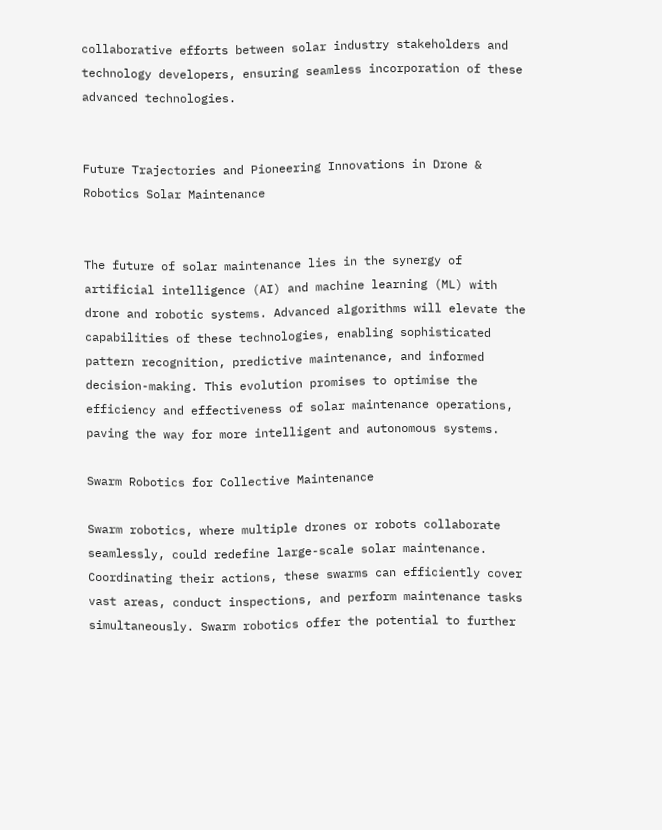collaborative efforts between solar industry stakeholders and technology developers, ensuring seamless incorporation of these advanced technologies.


Future Trajectories and Pioneering Innovations in Drone & Robotics Solar Maintenance


The future of solar maintenance lies in the synergy of artificial intelligence (AI) and machine learning (ML) with drone and robotic systems. Advanced algorithms will elevate the capabilities of these technologies, enabling sophisticated pattern recognition, predictive maintenance, and informed decision-making. This evolution promises to optimise the efficiency and effectiveness of solar maintenance operations, paving the way for more intelligent and autonomous systems.

Swarm Robotics for Collective Maintenance

Swarm robotics, where multiple drones or robots collaborate seamlessly, could redefine large-scale solar maintenance. Coordinating their actions, these swarms can efficiently cover vast areas, conduct inspections, and perform maintenance tasks simultaneously. Swarm robotics offer the potential to further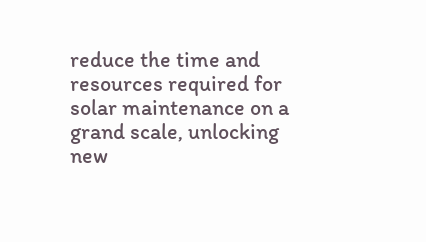reduce the time and resources required for solar maintenance on a grand scale, unlocking new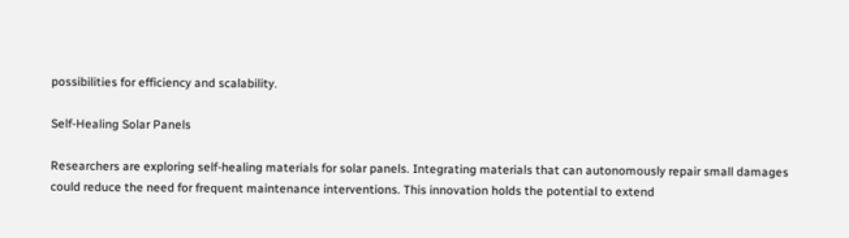possibilities for efficiency and scalability.

Self-Healing Solar Panels

Researchers are exploring self-healing materials for solar panels. Integrating materials that can autonomously repair small damages could reduce the need for frequent maintenance interventions. This innovation holds the potential to extend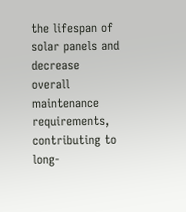the lifespan of solar panels and decrease overall maintenance requirements, contributing to long-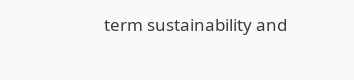term sustainability and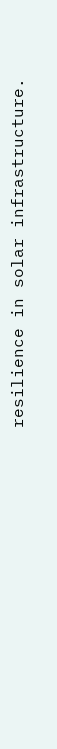resilience in solar infrastructure.